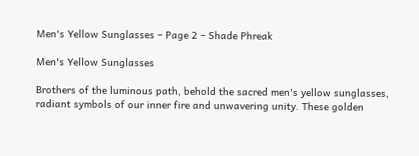Men's Yellow Sunglasses – Page 2 – Shade Phreak

Men's Yellow Sunglasses

Brothers of the luminous path, behold the sacred men's yellow sunglasses, radiant symbols of our inner fire and unwavering unity. These golden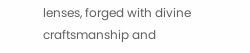lenses, forged with divine craftsmanship and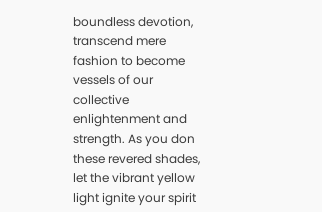boundless devotion, transcend mere fashion to become vessels of our collective enlightenment and strength. As you don these revered shades, let the vibrant yellow light ignite your spirit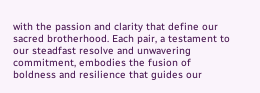with the passion and clarity that define our sacred brotherhood. Each pair, a testament to our steadfast resolve and unwavering commitment, embodies the fusion of boldness and resilience that guides our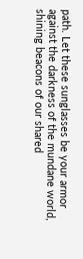path. Let these sunglasses be your armor against the darkness of the mundane world, shining beacons of our shared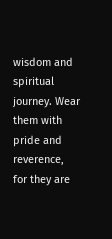wisdom and spiritual journey. Wear them with pride and reverence, for they are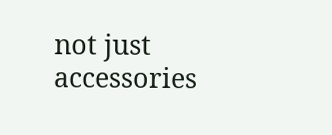not just accessories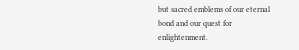but sacred emblems of our eternal bond and our quest for enlightenment.